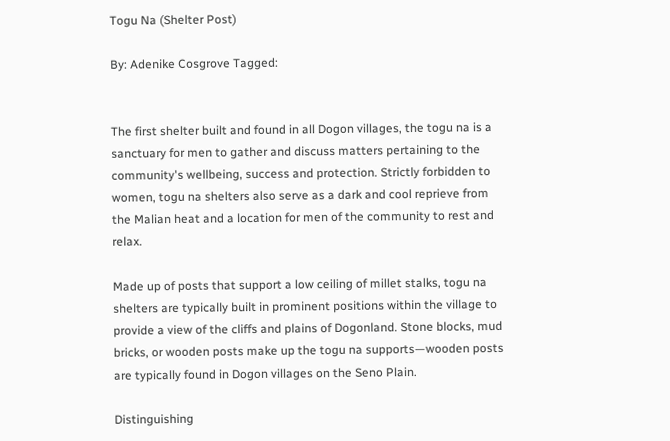Togu Na (Shelter Post)

By: Adenike Cosgrove Tagged:


The first shelter built and found in all Dogon villages, the togu na is a sanctuary for men to gather and discuss matters pertaining to the community's wellbeing, success and protection. Strictly forbidden to women, togu na shelters also serve as a dark and cool reprieve from the Malian heat and a location for men of the community to rest and relax.

Made up of posts that support a low ceiling of millet stalks, togu na shelters are typically built in prominent positions within the village to provide a view of the cliffs and plains of Dogonland. Stone blocks, mud bricks, or wooden posts make up the togu na supports—wooden posts are typically found in Dogon villages on the Seno Plain.

Distinguishing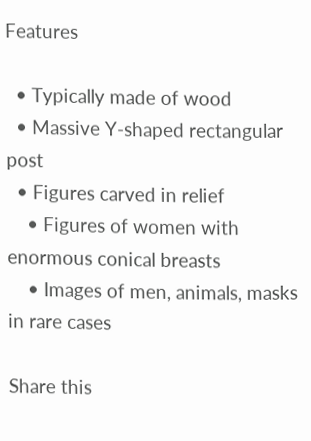Features

  • Typically made of wood
  • Massive Y-shaped rectangular post
  • Figures carved in relief
    • Figures of women with enormous conical breasts
    • Images of men, animals, masks in rare cases

Share this